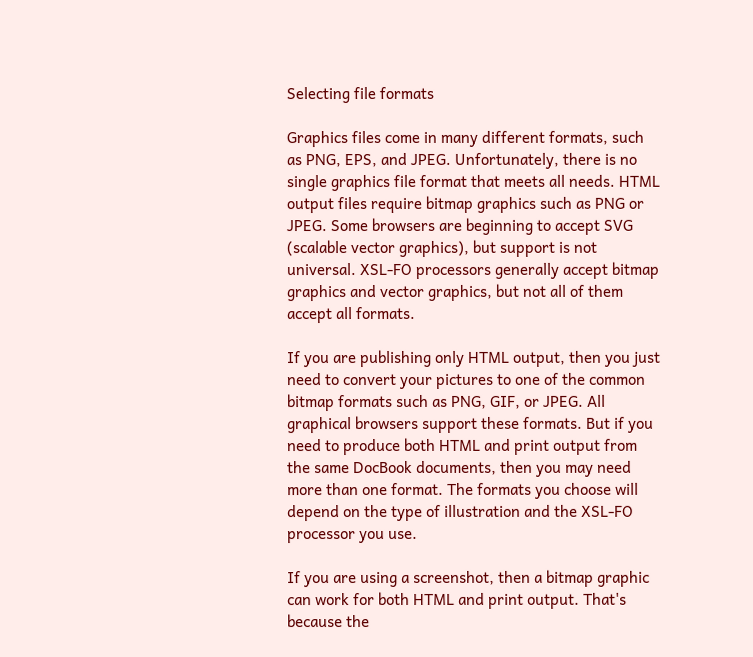Selecting file formats

Graphics files come in many different formats, such as PNG, EPS, and JPEG. Unfortunately, there is no single graphics file format that meets all needs. HTML output files require bitmap graphics such as PNG or JPEG. Some browsers are beginning to accept SVG (scalable vector graphics), but support is not universal. XSL-FO processors generally accept bitmap graphics and vector graphics, but not all of them accept all formats.

If you are publishing only HTML output, then you just need to convert your pictures to one of the common bitmap formats such as PNG, GIF, or JPEG. All graphical browsers support these formats. But if you need to produce both HTML and print output from the same DocBook documents, then you may need more than one format. The formats you choose will depend on the type of illustration and the XSL-FO processor you use.

If you are using a screenshot, then a bitmap graphic can work for both HTML and print output. That's because the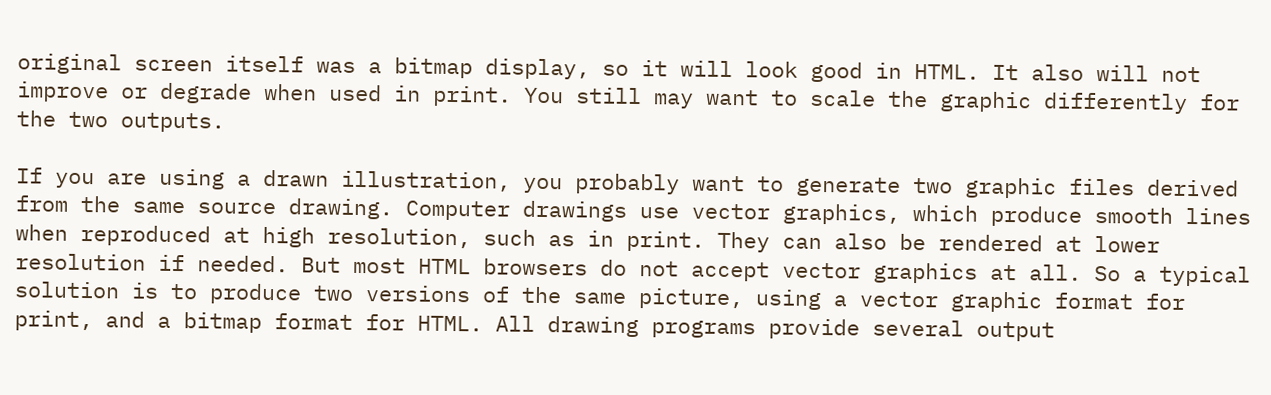original screen itself was a bitmap display, so it will look good in HTML. It also will not improve or degrade when used in print. You still may want to scale the graphic differently for the two outputs.

If you are using a drawn illustration, you probably want to generate two graphic files derived from the same source drawing. Computer drawings use vector graphics, which produce smooth lines when reproduced at high resolution, such as in print. They can also be rendered at lower resolution if needed. But most HTML browsers do not accept vector graphics at all. So a typical solution is to produce two versions of the same picture, using a vector graphic format for print, and a bitmap format for HTML. All drawing programs provide several output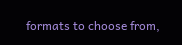formats to choose from,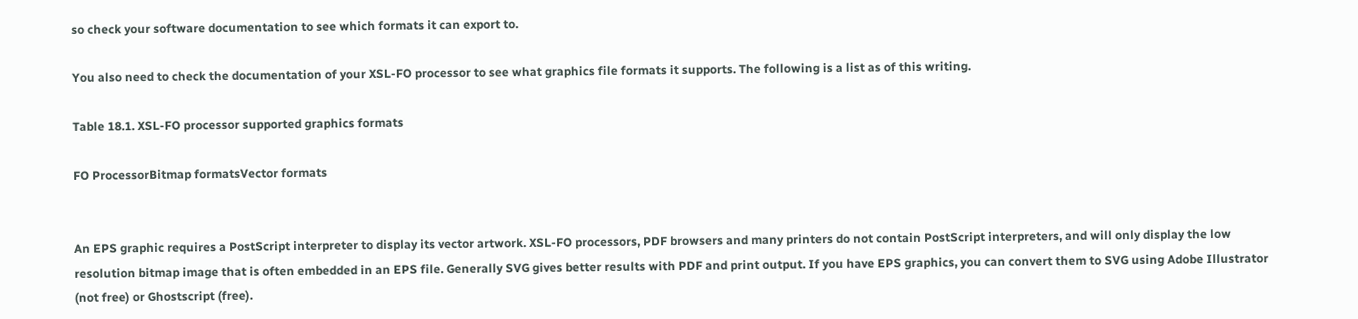so check your software documentation to see which formats it can export to.

You also need to check the documentation of your XSL-FO processor to see what graphics file formats it supports. The following is a list as of this writing.

Table 18.1. XSL-FO processor supported graphics formats

FO ProcessorBitmap formatsVector formats


An EPS graphic requires a PostScript interpreter to display its vector artwork. XSL-FO processors, PDF browsers and many printers do not contain PostScript interpreters, and will only display the low resolution bitmap image that is often embedded in an EPS file. Generally SVG gives better results with PDF and print output. If you have EPS graphics, you can convert them to SVG using Adobe Illustrator (not free) or Ghostscript (free).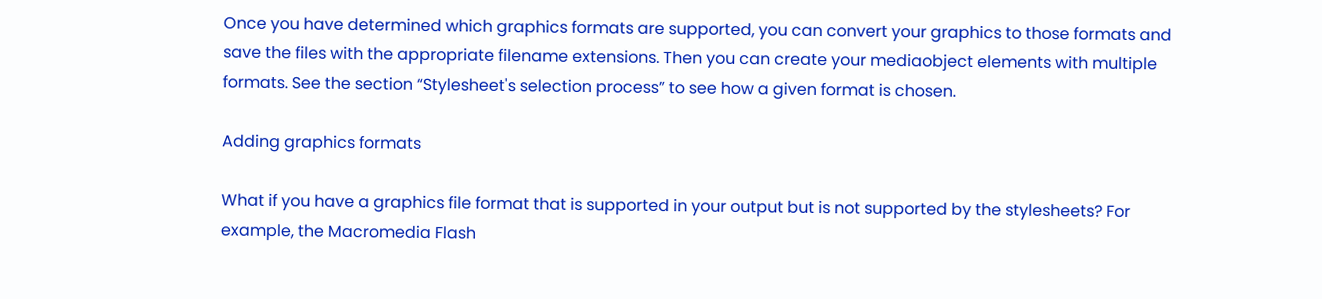Once you have determined which graphics formats are supported, you can convert your graphics to those formats and save the files with the appropriate filename extensions. Then you can create your mediaobject elements with multiple formats. See the section “Stylesheet's selection process” to see how a given format is chosen.

Adding graphics formats

What if you have a graphics file format that is supported in your output but is not supported by the stylesheets? For example, the Macromedia Flash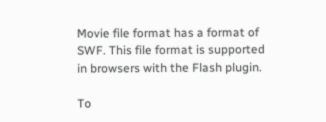Movie file format has a format of SWF. This file format is supported in browsers with the Flash plugin.

To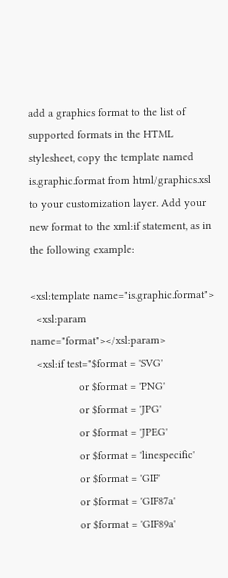add a graphics format to the list of supported formats in the HTML stylesheet, copy the template named is.graphic.format from html/graphics.xsl to your customization layer. Add your new format to the xml:if statement, as in the following example:

<xsl:template name="is.graphic.format">
  <xsl:param name="format"></xsl:param>
  <xsl:if test="$format = 'SVG'
                or $format = 'PNG'
                or $format = 'JPG'
                or $format = 'JPEG'
                or $format = 'linespecific'
                or $format = 'GIF'
                or $format = 'GIF87a'
                or $format = 'GIF89a'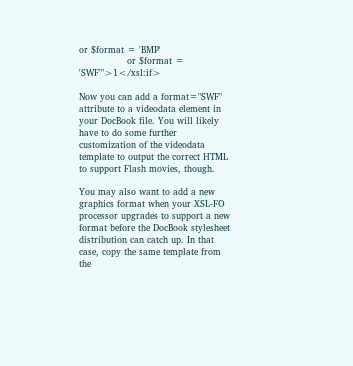or $format = 'BMP'
                or $format = 'SWF'">1</xsl:if>

Now you can add a format="SWF" attribute to a videodata element in your DocBook file. You will likely have to do some further customization of the videodata template to output the correct HTML to support Flash movies, though.

You may also want to add a new graphics format when your XSL-FO processor upgrades to support a new format before the DocBook stylesheet distribution can catch up. In that case, copy the same template from the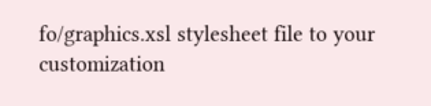fo/graphics.xsl stylesheet file to your customization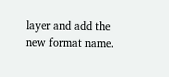layer and add the new format name.